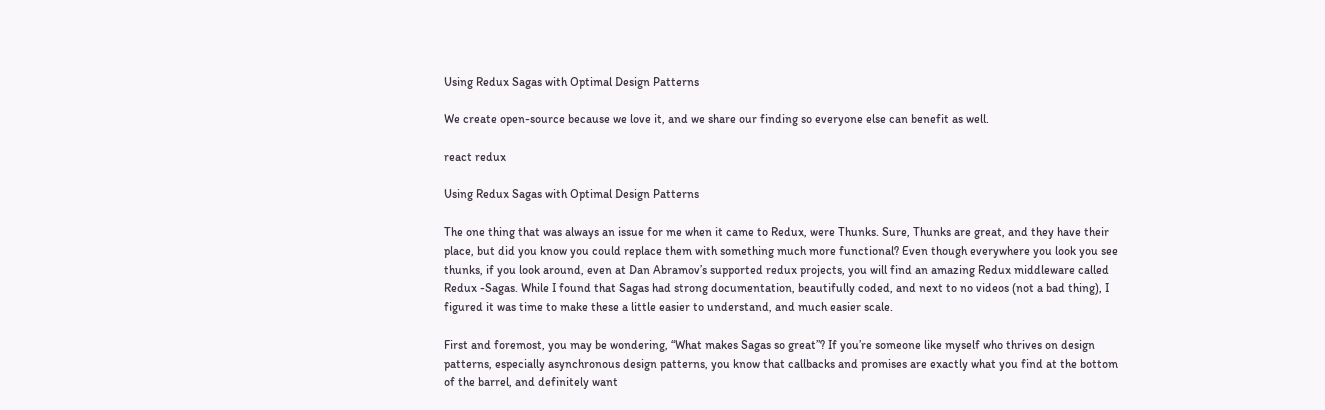Using Redux Sagas with Optimal Design Patterns

We create open-source because we love it, and we share our finding so everyone else can benefit as well.

react redux

Using Redux Sagas with Optimal Design Patterns

The one thing that was always an issue for me when it came to Redux, were Thunks. Sure, Thunks are great, and they have their place, but did you know you could replace them with something much more functional? Even though everywhere you look you see thunks, if you look around, even at Dan Abramov’s supported redux projects, you will find an amazing Redux middleware called Redux -Sagas. While I found that Sagas had strong documentation, beautifully coded, and next to no videos (not a bad thing), I figured it was time to make these a little easier to understand, and much easier scale.

First and foremost, you may be wondering, “What makes Sagas so great”? If you’re someone like myself who thrives on design patterns, especially asynchronous design patterns, you know that callbacks and promises are exactly what you find at the bottom of the barrel, and definitely want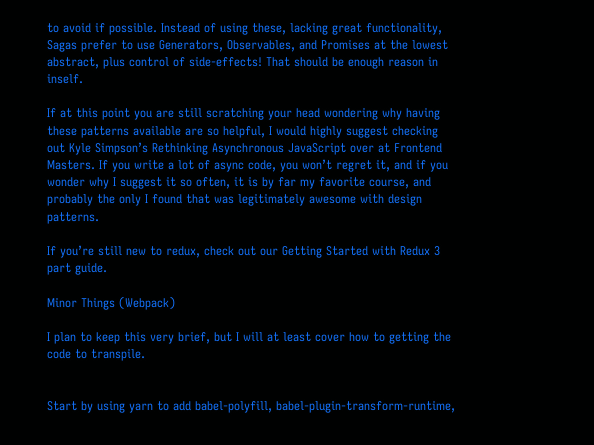to avoid if possible. Instead of using these, lacking great functionality, Sagas prefer to use Generators, Observables, and Promises at the lowest abstract, plus control of side-effects! That should be enough reason in inself.

If at this point you are still scratching your head wondering why having these patterns available are so helpful, I would highly suggest checking out Kyle Simpson’s Rethinking Asynchronous JavaScript over at Frontend Masters. If you write a lot of async code, you won’t regret it, and if you wonder why I suggest it so often, it is by far my favorite course, and probably the only I found that was legitimately awesome with design patterns.

If you’re still new to redux, check out our Getting Started with Redux 3 part guide.

Minor Things (Webpack)

I plan to keep this very brief, but I will at least cover how to getting the code to transpile.


Start by using yarn to add babel-polyfill, babel-plugin-transform-runtime,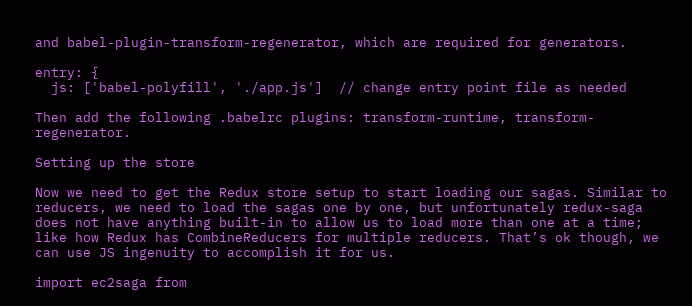and babel-plugin-transform-regenerator, which are required for generators.

entry: {
  js: ['babel-polyfill', './app.js']  // change entry point file as needed

Then add the following .babelrc plugins: transform-runtime, transform-regenerator.

Setting up the store

Now we need to get the Redux store setup to start loading our sagas. Similar to reducers, we need to load the sagas one by one, but unfortunately redux-saga does not have anything built-in to allow us to load more than one at a time; like how Redux has CombineReducers for multiple reducers. That’s ok though, we can use JS ingenuity to accomplish it for us.

import ec2saga from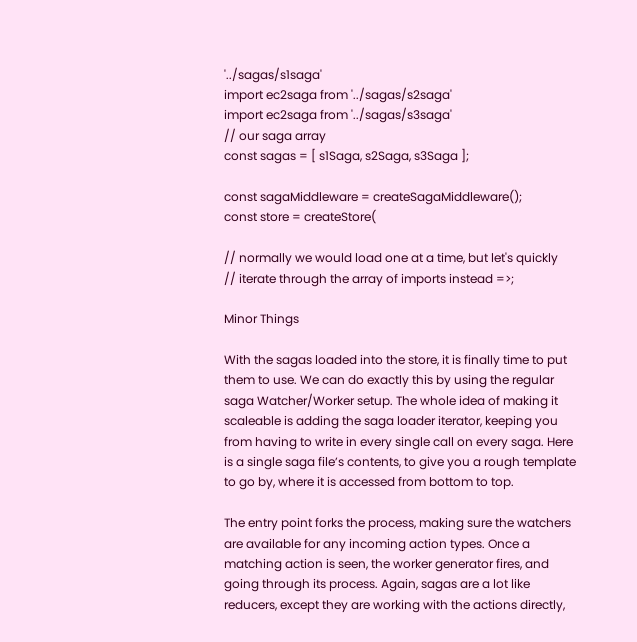'../sagas/s1saga'
import ec2saga from '../sagas/s2saga'
import ec2saga from '../sagas/s3saga'
// our saga array
const sagas = [ s1Saga, s2Saga, s3Saga ];

const sagaMiddleware = createSagaMiddleware();
const store = createStore(

// normally we would load one at a time, but let's quickly
// iterate through the array of imports instead =>;

Minor Things

With the sagas loaded into the store, it is finally time to put them to use. We can do exactly this by using the regular saga Watcher/Worker setup. The whole idea of making it scaleable is adding the saga loader iterator, keeping you from having to write in every single call on every saga. Here is a single saga file’s contents, to give you a rough template to go by, where it is accessed from bottom to top.

The entry point forks the process, making sure the watchers are available for any incoming action types. Once a matching action is seen, the worker generator fires, and going through its process. Again, sagas are a lot like reducers, except they are working with the actions directly,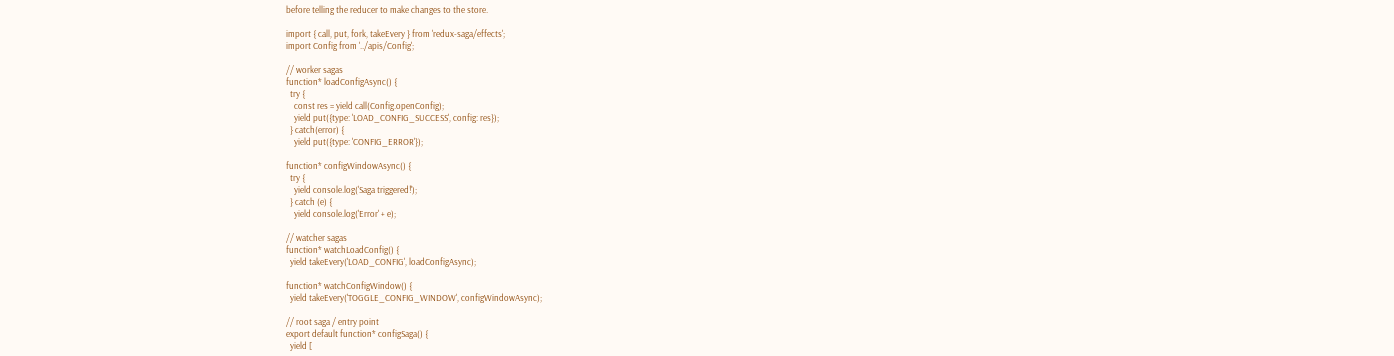before telling the reducer to make changes to the store.

import { call, put, fork, takeEvery } from 'redux-saga/effects';
import Config from '../apis/Config';

// worker sagas
function* loadConfigAsync() {
  try {
    const res = yield call(Config.openConfig);
    yield put({type: 'LOAD_CONFIG_SUCCESS', config: res});
  } catch(error) {
    yield put({type: 'CONFIG_ERROR'});

function* configWindowAsync() {
  try {
    yield console.log('Saga triggered!');
  } catch (e) {
    yield console.log('Error' + e);

// watcher sagas
function* watchLoadConfig() {
  yield takeEvery('LOAD_CONFIG', loadConfigAsync);

function* watchConfigWindow() {
  yield takeEvery('TOGGLE_CONFIG_WINDOW', configWindowAsync);

// root saga / entry point
export default function* configSaga() {
  yield [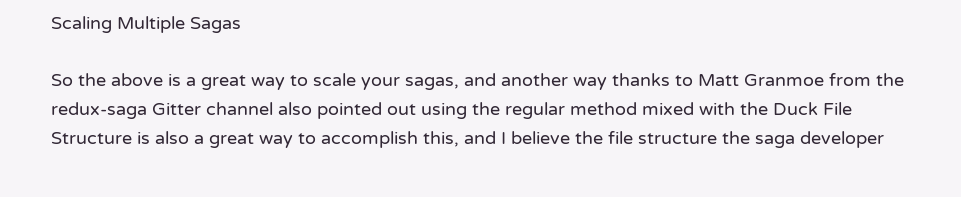Scaling Multiple Sagas

So the above is a great way to scale your sagas, and another way thanks to Matt Granmoe from the redux-saga Gitter channel also pointed out using the regular method mixed with the Duck File Structure is also a great way to accomplish this, and I believe the file structure the saga developer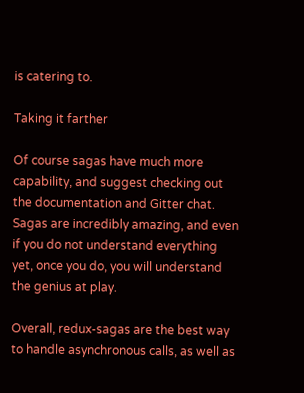is catering to.

Taking it farther

Of course sagas have much more capability, and suggest checking out the documentation and Gitter chat. Sagas are incredibly amazing, and even if you do not understand everything yet, once you do, you will understand the genius at play.

Overall, redux-sagas are the best way to handle asynchronous calls, as well as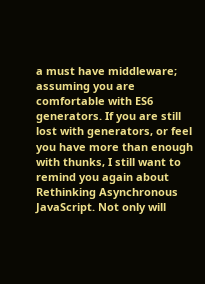a must have middleware; assuming you are comfortable with ES6 generators. If you are still lost with generators, or feel you have more than enough with thunks, I still want to remind you again about Rethinking Asynchronous JavaScript. Not only will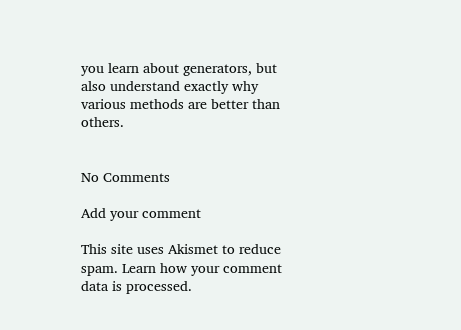you learn about generators, but also understand exactly why various methods are better than others.


No Comments

Add your comment

This site uses Akismet to reduce spam. Learn how your comment data is processed.